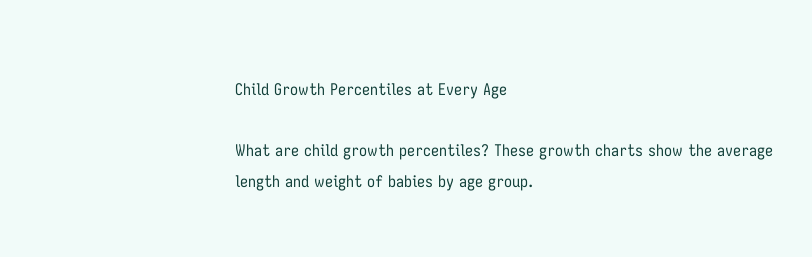Child Growth Percentiles at Every Age

What are child growth percentiles? These growth charts show the average length and weight of babies by age group.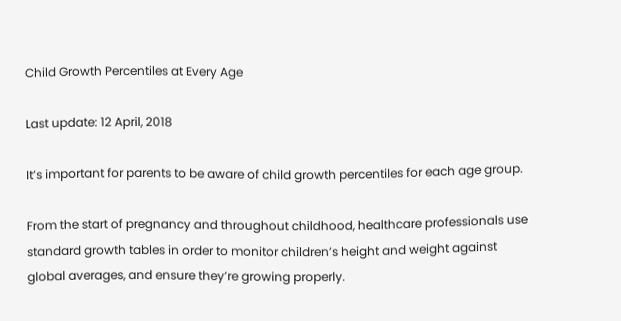Child Growth Percentiles at Every Age

Last update: 12 April, 2018

It’s important for parents to be aware of child growth percentiles for each age group.

From the start of pregnancy and throughout childhood, healthcare professionals use standard growth tables in order to monitor children’s height and weight against global averages, and ensure they’re growing properly.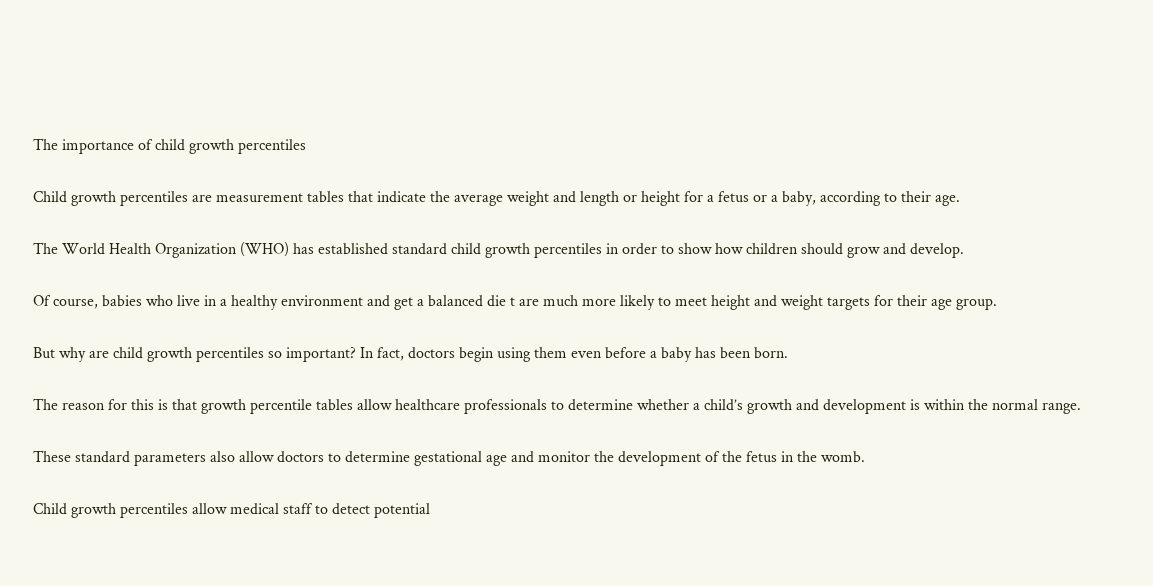The importance of child growth percentiles

Child growth percentiles are measurement tables that indicate the average weight and length or height for a fetus or a baby, according to their age.

The World Health Organization (WHO) has established standard child growth percentiles in order to show how children should grow and develop.

Of course, babies who live in a healthy environment and get a balanced die t are much more likely to meet height and weight targets for their age group.

But why are child growth percentiles so important? In fact, doctors begin using them even before a baby has been born.

The reason for this is that growth percentile tables allow healthcare professionals to determine whether a child’s growth and development is within the normal range.

These standard parameters also allow doctors to determine gestational age and monitor the development of the fetus in the womb.

Child growth percentiles allow medical staff to detect potential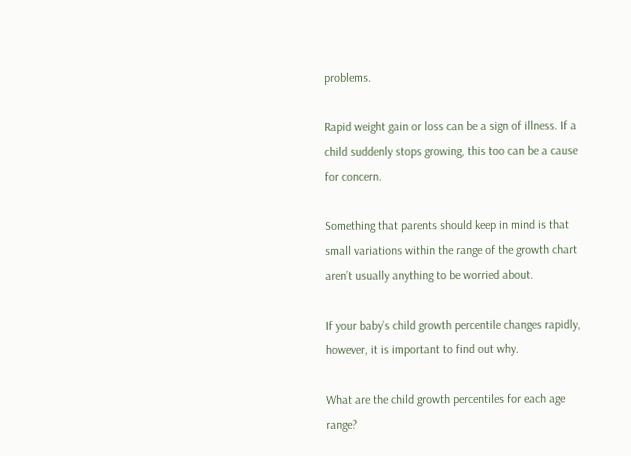problems.

Rapid weight gain or loss can be a sign of illness. If a child suddenly stops growing, this too can be a cause for concern.

Something that parents should keep in mind is that small variations within the range of the growth chart aren’t usually anything to be worried about.

If your baby’s child growth percentile changes rapidly, however, it is important to find out why.

What are the child growth percentiles for each age range?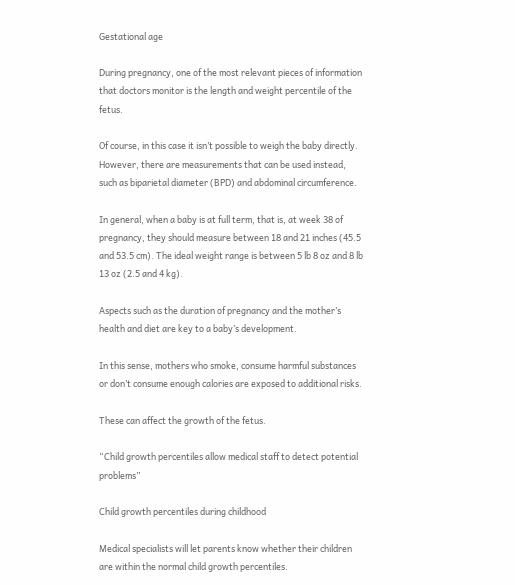Gestational age

During pregnancy, one of the most relevant pieces of information that doctors monitor is the length and weight percentile of the fetus.

Of course, in this case it isn’t possible to weigh the baby directly. However, there are measurements that can be used instead, such as biparietal diameter (BPD) and abdominal circumference.

In general, when a baby is at full term, that is, at week 38 of pregnancy, they should measure between 18 and 21 inches (45.5 and 53.5 cm). The ideal weight range is between 5 lb 8 oz and 8 lb 13 oz (2.5 and 4 kg).

Aspects such as the duration of pregnancy and the mother’s health and diet are key to a baby’s development.

In this sense, mothers who smoke, consume harmful substances or don’t consume enough calories are exposed to additional risks.

These can affect the growth of the fetus.

“Child growth percentiles allow medical staff to detect potential problems”

Child growth percentiles during childhood

Medical specialists will let parents know whether their children are within the normal child growth percentiles.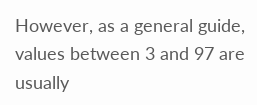However, as a general guide, values between 3 and 97 are usually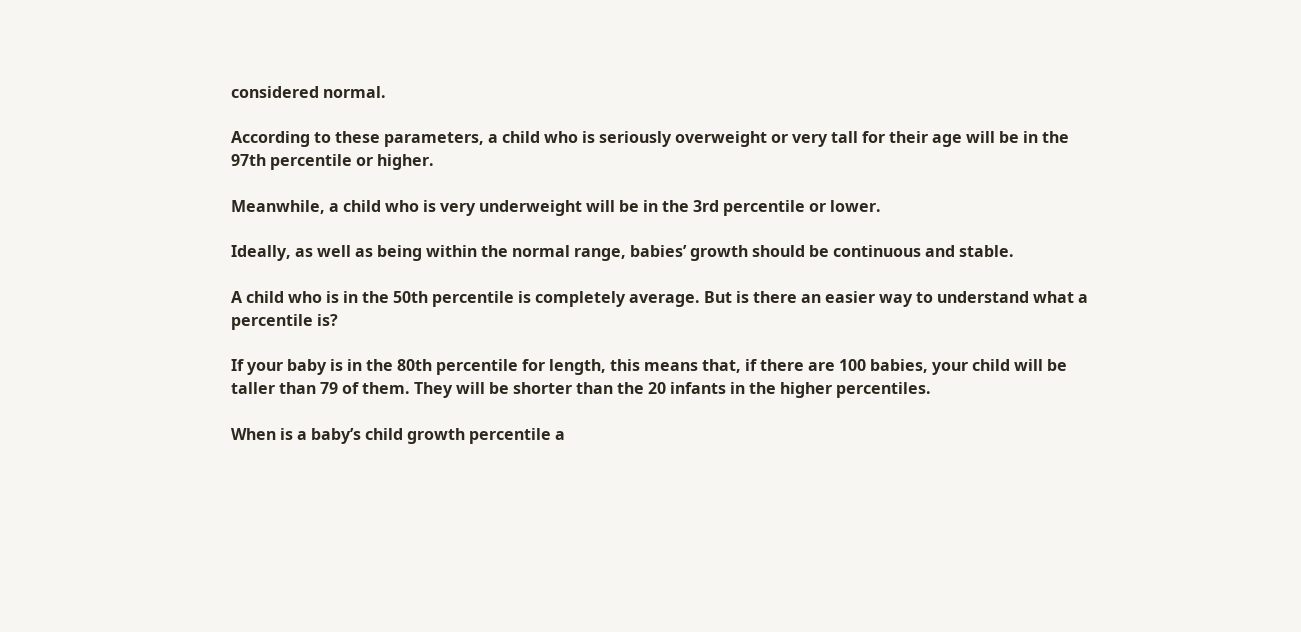considered normal.

According to these parameters, a child who is seriously overweight or very tall for their age will be in the 97th percentile or higher.

Meanwhile, a child who is very underweight will be in the 3rd percentile or lower.

Ideally, as well as being within the normal range, babies’ growth should be continuous and stable.

A child who is in the 50th percentile is completely average. But is there an easier way to understand what a percentile is?

If your baby is in the 80th percentile for length, this means that, if there are 100 babies, your child will be taller than 79 of them. They will be shorter than the 20 infants in the higher percentiles.

When is a baby’s child growth percentile a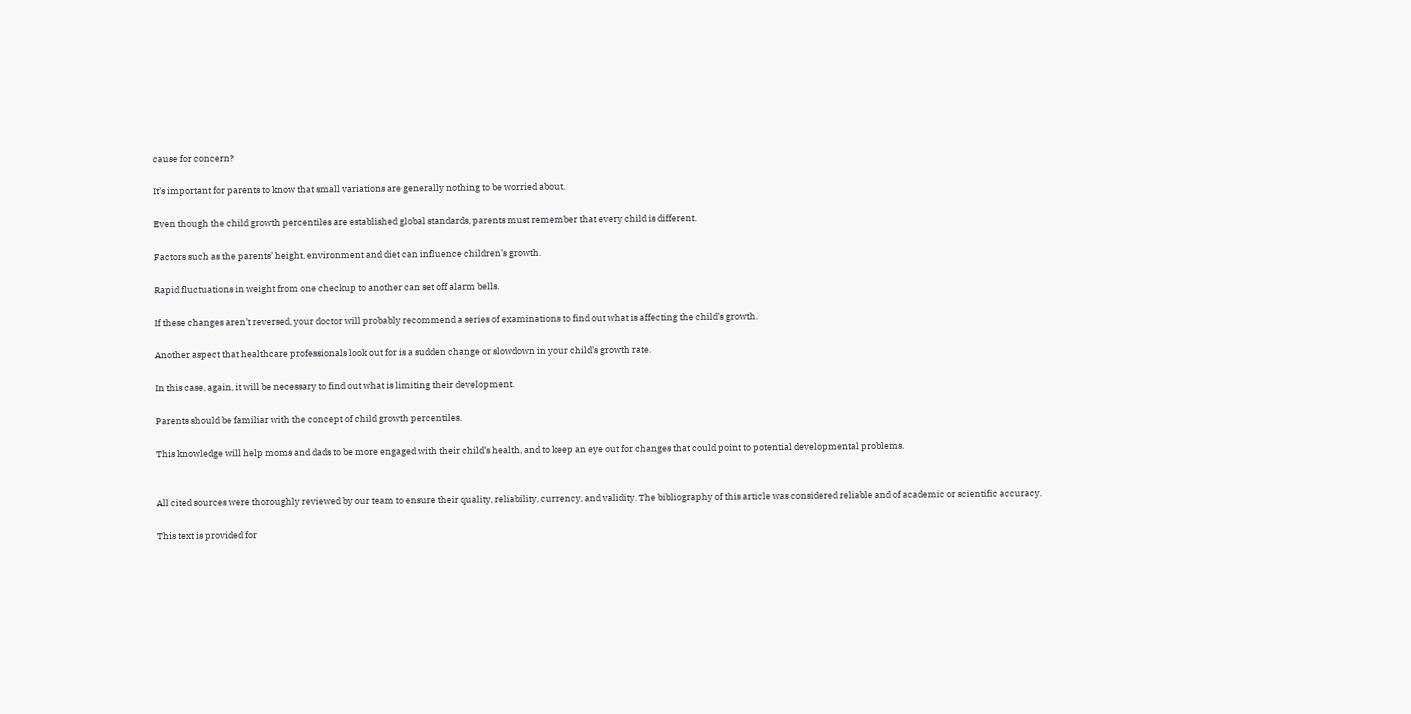cause for concern?

It’s important for parents to know that small variations are generally nothing to be worried about.

Even though the child growth percentiles are established global standards, parents must remember that every child is different.

Factors such as the parents’ height, environment and diet can influence children’s growth.

Rapid fluctuations in weight from one checkup to another can set off alarm bells.

If these changes aren’t reversed, your doctor will probably recommend a series of examinations to find out what is affecting the child’s growth.

Another aspect that healthcare professionals look out for is a sudden change or slowdown in your child’s growth rate.

In this case, again, it will be necessary to find out what is limiting their development.

Parents should be familiar with the concept of child growth percentiles.

This knowledge will help moms and dads to be more engaged with their child’s health, and to keep an eye out for changes that could point to potential developmental problems.


All cited sources were thoroughly reviewed by our team to ensure their quality, reliability, currency, and validity. The bibliography of this article was considered reliable and of academic or scientific accuracy.

This text is provided for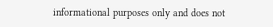informational purposes only and does not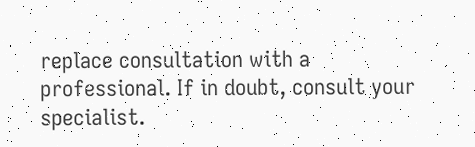replace consultation with a professional. If in doubt, consult your specialist.